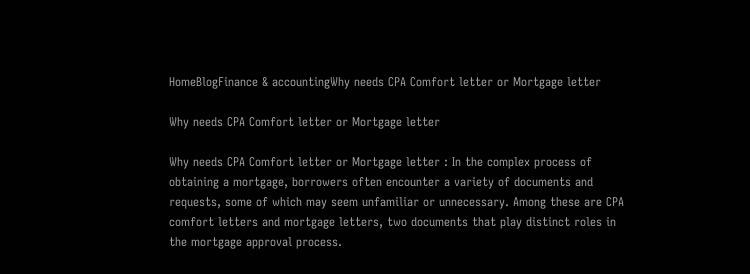HomeBlogFinance & accountingWhy needs CPA Comfort letter or Mortgage letter

Why needs CPA Comfort letter or Mortgage letter

Why needs CPA Comfort letter or Mortgage letter : In the complex process of obtaining a mortgage, borrowers often encounter a variety of documents and requests, some of which may seem unfamiliar or unnecessary. Among these are CPA comfort letters and mortgage letters, two documents that play distinct roles in the mortgage approval process.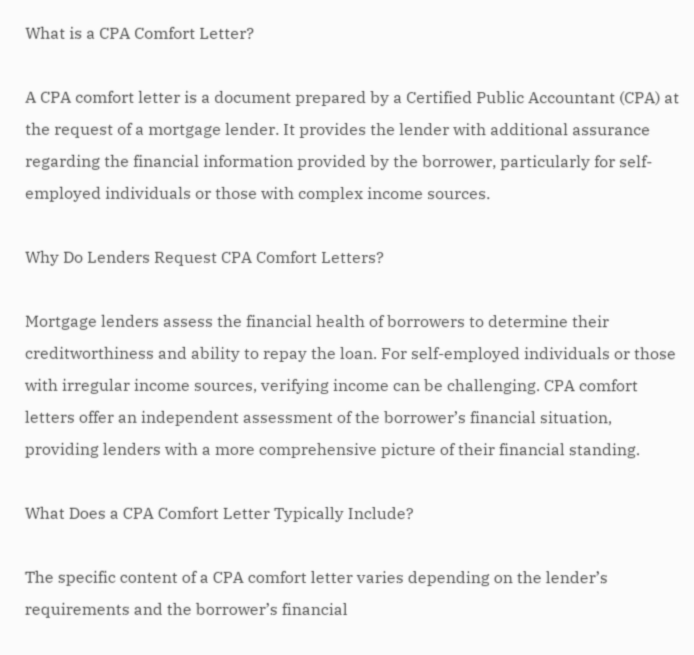What is a CPA Comfort Letter?

A CPA comfort letter is a document prepared by a Certified Public Accountant (CPA) at the request of a mortgage lender. It provides the lender with additional assurance regarding the financial information provided by the borrower, particularly for self-employed individuals or those with complex income sources.

Why Do Lenders Request CPA Comfort Letters?

Mortgage lenders assess the financial health of borrowers to determine their creditworthiness and ability to repay the loan. For self-employed individuals or those with irregular income sources, verifying income can be challenging. CPA comfort letters offer an independent assessment of the borrower’s financial situation, providing lenders with a more comprehensive picture of their financial standing.

What Does a CPA Comfort Letter Typically Include?

The specific content of a CPA comfort letter varies depending on the lender’s requirements and the borrower’s financial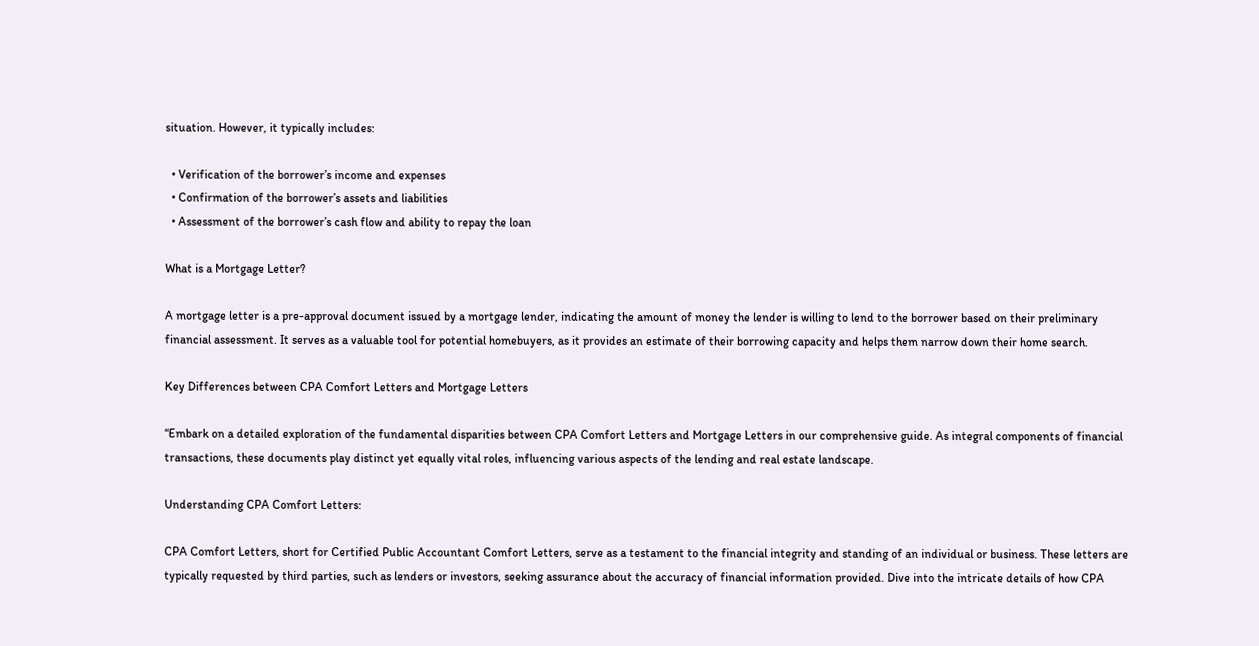situation. However, it typically includes:

  • Verification of the borrower’s income and expenses
  • Confirmation of the borrower’s assets and liabilities
  • Assessment of the borrower’s cash flow and ability to repay the loan

What is a Mortgage Letter?

A mortgage letter is a pre-approval document issued by a mortgage lender, indicating the amount of money the lender is willing to lend to the borrower based on their preliminary financial assessment. It serves as a valuable tool for potential homebuyers, as it provides an estimate of their borrowing capacity and helps them narrow down their home search.

Key Differences between CPA Comfort Letters and Mortgage Letters

“Embark on a detailed exploration of the fundamental disparities between CPA Comfort Letters and Mortgage Letters in our comprehensive guide. As integral components of financial transactions, these documents play distinct yet equally vital roles, influencing various aspects of the lending and real estate landscape.

Understanding CPA Comfort Letters:

CPA Comfort Letters, short for Certified Public Accountant Comfort Letters, serve as a testament to the financial integrity and standing of an individual or business. These letters are typically requested by third parties, such as lenders or investors, seeking assurance about the accuracy of financial information provided. Dive into the intricate details of how CPA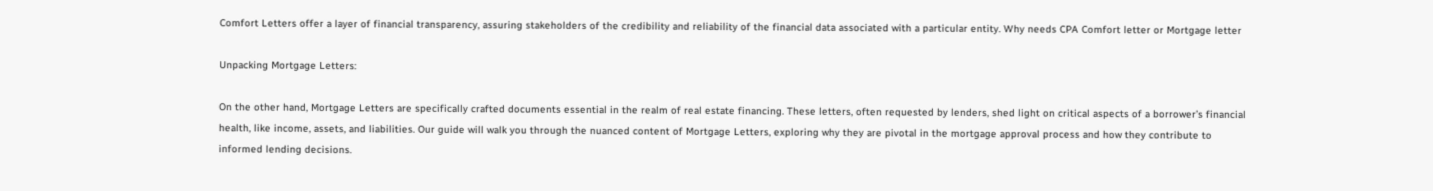Comfort Letters offer a layer of financial transparency, assuring stakeholders of the credibility and reliability of the financial data associated with a particular entity. Why needs CPA Comfort letter or Mortgage letter

Unpacking Mortgage Letters:

On the other hand, Mortgage Letters are specifically crafted documents essential in the realm of real estate financing. These letters, often requested by lenders, shed light on critical aspects of a borrower’s financial health, like income, assets, and liabilities. Our guide will walk you through the nuanced content of Mortgage Letters, exploring why they are pivotal in the mortgage approval process and how they contribute to informed lending decisions.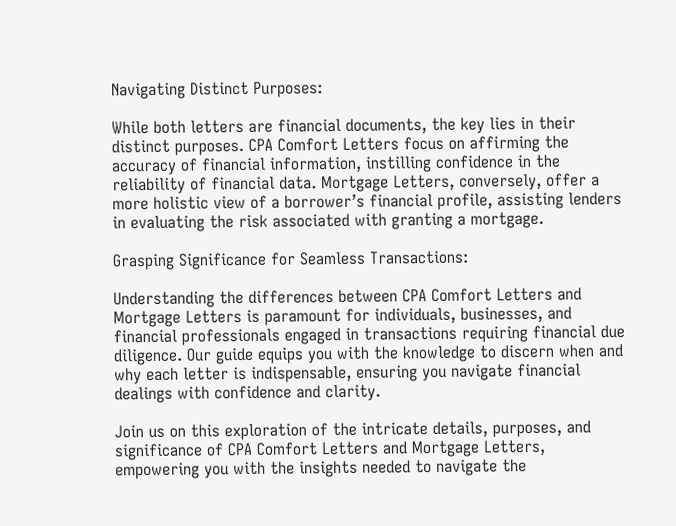Navigating Distinct Purposes:

While both letters are financial documents, the key lies in their distinct purposes. CPA Comfort Letters focus on affirming the accuracy of financial information, instilling confidence in the reliability of financial data. Mortgage Letters, conversely, offer a more holistic view of a borrower’s financial profile, assisting lenders in evaluating the risk associated with granting a mortgage.

Grasping Significance for Seamless Transactions:

Understanding the differences between CPA Comfort Letters and Mortgage Letters is paramount for individuals, businesses, and financial professionals engaged in transactions requiring financial due diligence. Our guide equips you with the knowledge to discern when and why each letter is indispensable, ensuring you navigate financial dealings with confidence and clarity.

Join us on this exploration of the intricate details, purposes, and significance of CPA Comfort Letters and Mortgage Letters, empowering you with the insights needed to navigate the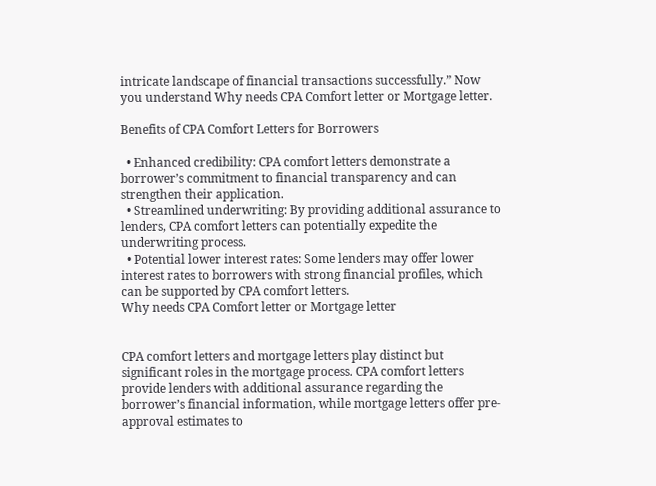intricate landscape of financial transactions successfully.” Now you understand Why needs CPA Comfort letter or Mortgage letter.

Benefits of CPA Comfort Letters for Borrowers

  • Enhanced credibility: CPA comfort letters demonstrate a borrower’s commitment to financial transparency and can strengthen their application.
  • Streamlined underwriting: By providing additional assurance to lenders, CPA comfort letters can potentially expedite the underwriting process.
  • Potential lower interest rates: Some lenders may offer lower interest rates to borrowers with strong financial profiles, which can be supported by CPA comfort letters.
Why needs CPA Comfort letter or Mortgage letter


CPA comfort letters and mortgage letters play distinct but significant roles in the mortgage process. CPA comfort letters provide lenders with additional assurance regarding the borrower’s financial information, while mortgage letters offer pre-approval estimates to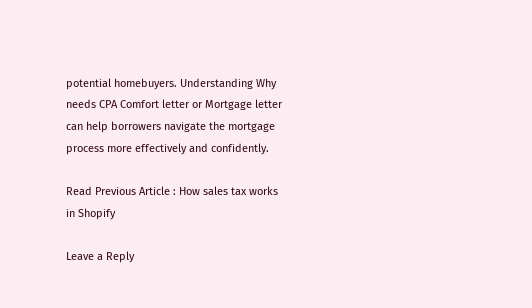potential homebuyers. Understanding Why needs CPA Comfort letter or Mortgage letter can help borrowers navigate the mortgage process more effectively and confidently.

Read Previous Article : How sales tax works in Shopify

Leave a Reply